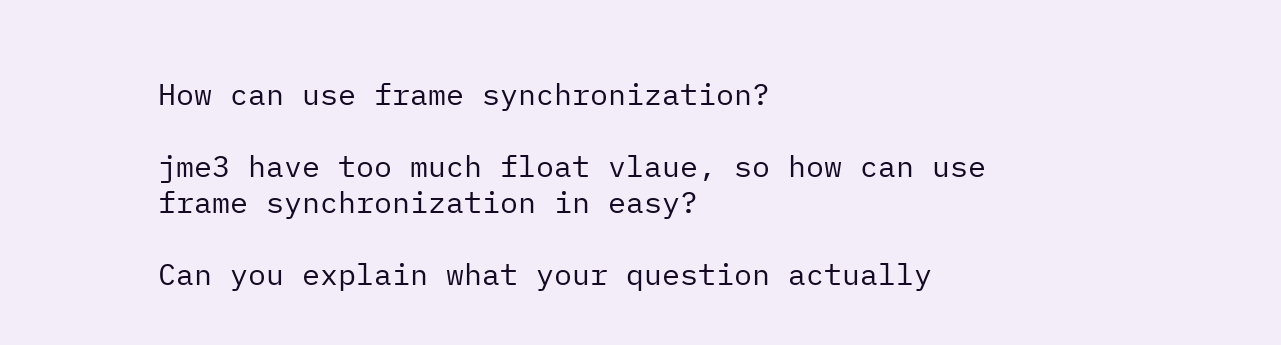How can use frame synchronization?

jme3 have too much float vlaue, so how can use frame synchronization in easy?

Can you explain what your question actually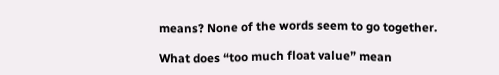means? None of the words seem to go together.

What does “too much float value” mean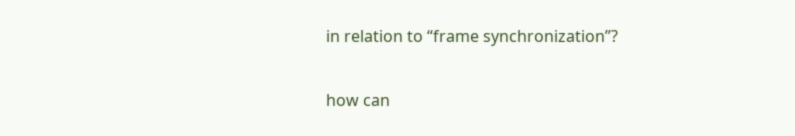in relation to “frame synchronization”?

how can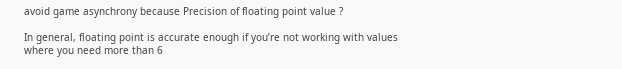avoid game asynchrony because Precision of floating point value ?

In general, floating point is accurate enough if you’re not working with values where you need more than 6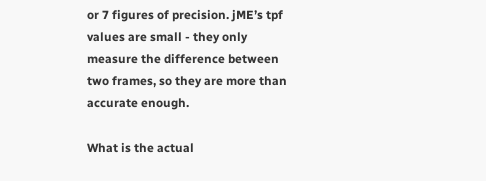or 7 figures of precision. jME’s tpf values are small - they only measure the difference between two frames, so they are more than accurate enough.

What is the actual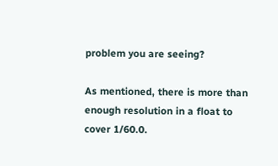problem you are seeing?

As mentioned, there is more than enough resolution in a float to cover 1/60.0.